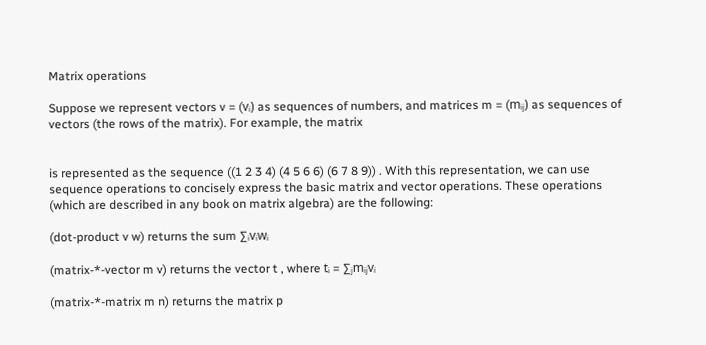Matrix operations

Suppose we represent vectors v = (vᵢ) as sequences of numbers, and matrices m = (mᵢⱼ) as sequences of vectors (the rows of the matrix). For example, the matrix


is represented as the sequence ((1 2 3 4) (4 5 6 6) (6 7 8 9)) . With this representation, we can use sequence operations to concisely express the basic matrix and vector operations. These operations (which are described in any book on matrix algebra) are the following:

(dot-product v w) returns the sum ∑ᵢvᵢwᵢ

(matrix-*-vector m v) returns the vector t , where tᵢ = ∑ⱼmᵢⱼvᵢ

(matrix-*-matrix m n) returns the matrix p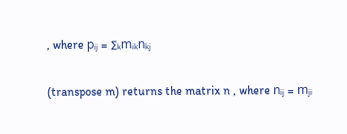, where pᵢⱼ = ∑ₖmᵢₖnₖⱼ

(transpose m) returns the matrix n , where nᵢⱼ = mⱼᵢ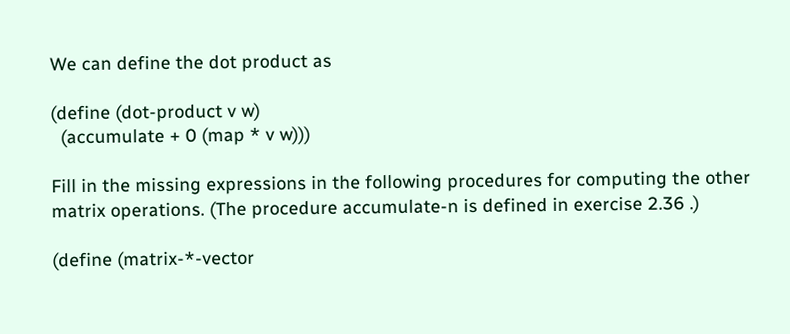We can define the dot product as

(define (dot-product v w)
  (accumulate + 0 (map * v w)))

Fill in the missing expressions in the following procedures for computing the other matrix operations. (The procedure accumulate-n is defined in exercise 2.36 .)

(define (matrix-*-vector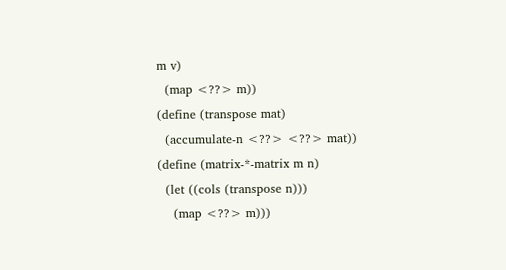m v)
  (map <??> m))
(define (transpose mat)
  (accumulate-n <??> <??> mat))
(define (matrix-*-matrix m n)
  (let ((cols (transpose n)))
    (map <??> m)))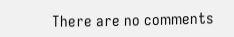There are no comments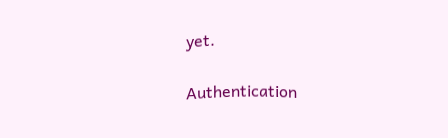yet.

Authentication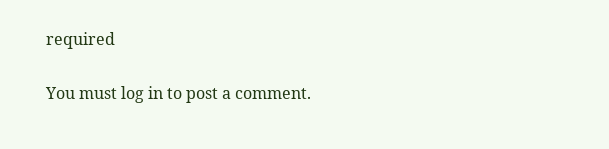required

You must log in to post a comment.